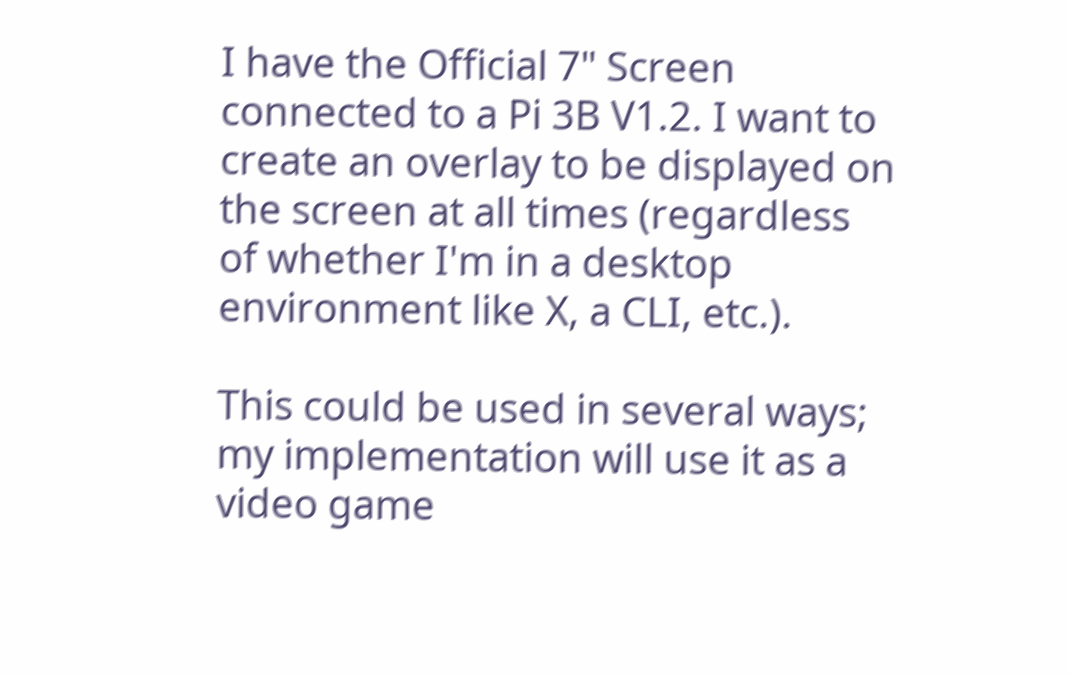I have the Official 7" Screen connected to a Pi 3B V1.2. I want to create an overlay to be displayed on the screen at all times (regardless of whether I'm in a desktop environment like X, a CLI, etc.).

This could be used in several ways; my implementation will use it as a video game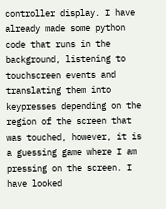controller display. I have already made some python code that runs in the background, listening to touchscreen events and translating them into keypresses depending on the region of the screen that was touched, however, it is a guessing game where I am pressing on the screen. I have looked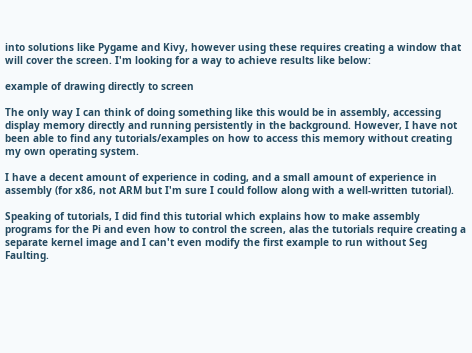into solutions like Pygame and Kivy, however using these requires creating a window that will cover the screen. I'm looking for a way to achieve results like below:

example of drawing directly to screen

The only way I can think of doing something like this would be in assembly, accessing display memory directly and running persistently in the background. However, I have not been able to find any tutorials/examples on how to access this memory without creating my own operating system.

I have a decent amount of experience in coding, and a small amount of experience in assembly (for x86, not ARM but I'm sure I could follow along with a well-written tutorial).

Speaking of tutorials, I did find this tutorial which explains how to make assembly programs for the Pi and even how to control the screen, alas the tutorials require creating a separate kernel image and I can't even modify the first example to run without Seg Faulting.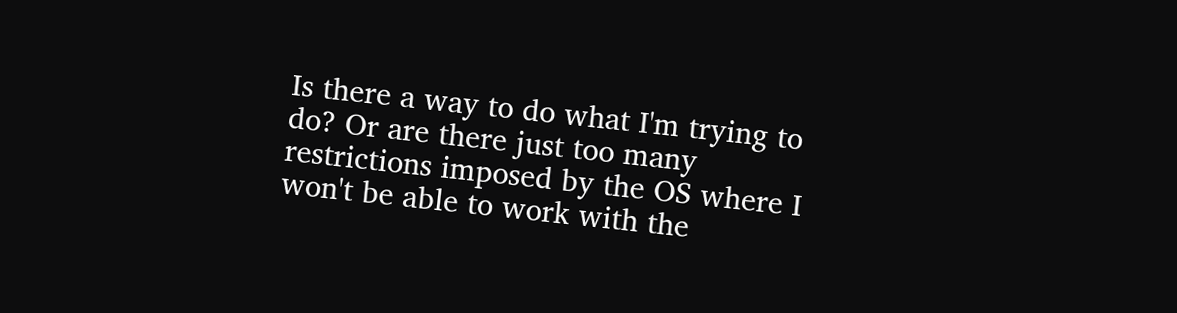Is there a way to do what I'm trying to do? Or are there just too many restrictions imposed by the OS where I won't be able to work with the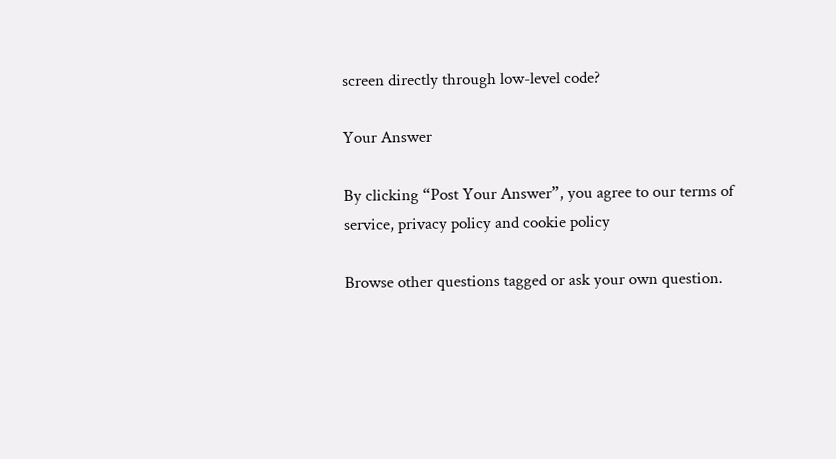screen directly through low-level code?

Your Answer

By clicking “Post Your Answer”, you agree to our terms of service, privacy policy and cookie policy

Browse other questions tagged or ask your own question.